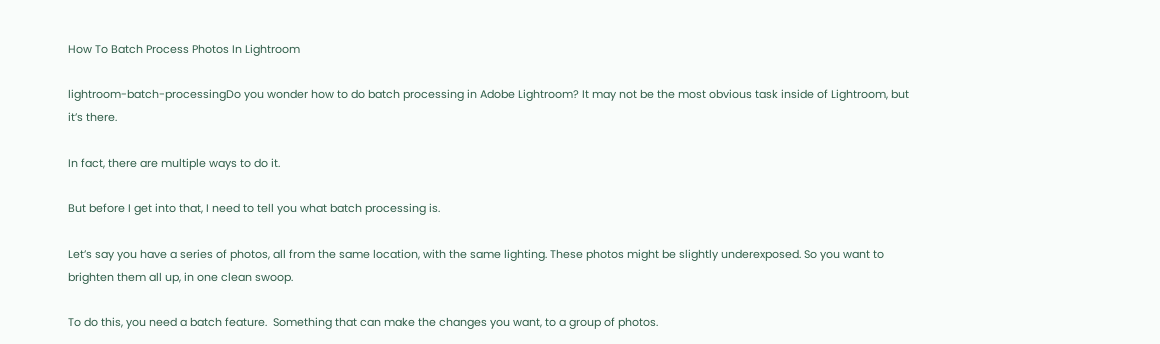How To Batch Process Photos In Lightroom

lightroom-batch-processingDo you wonder how to do batch processing in Adobe Lightroom? It may not be the most obvious task inside of Lightroom, but it’s there.

In fact, there are multiple ways to do it.

But before I get into that, I need to tell you what batch processing is.

Let’s say you have a series of photos, all from the same location, with the same lighting. These photos might be slightly underexposed. So you want to brighten them all up, in one clean swoop.

To do this, you need a batch feature.  Something that can make the changes you want, to a group of photos.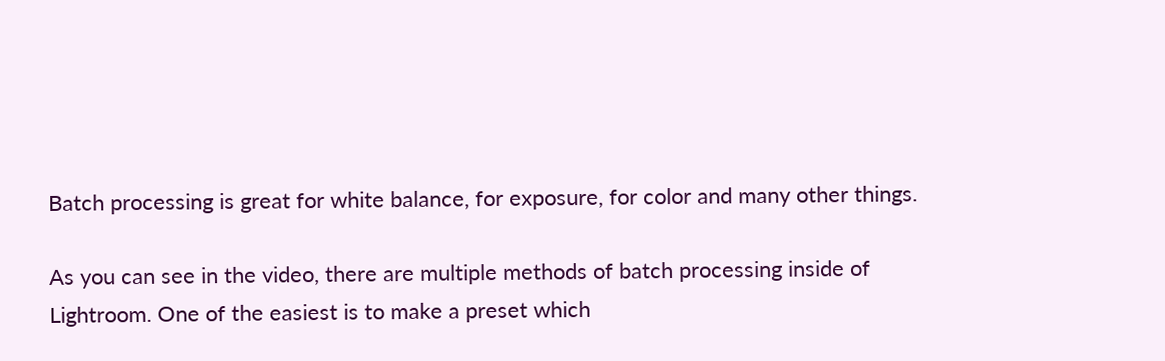Batch processing is great for white balance, for exposure, for color and many other things.

As you can see in the video, there are multiple methods of batch processing inside of Lightroom. One of the easiest is to make a preset which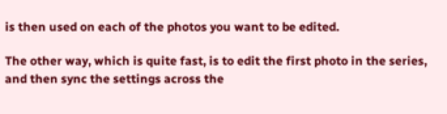is then used on each of the photos you want to be edited.

The other way, which is quite fast, is to edit the first photo in the series, and then sync the settings across the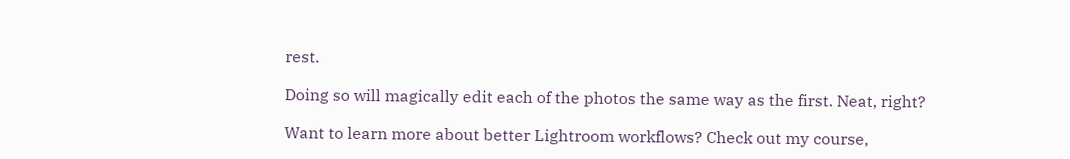rest.

Doing so will magically edit each of the photos the same way as the first. Neat, right?

Want to learn more about better Lightroom workflows? Check out my course,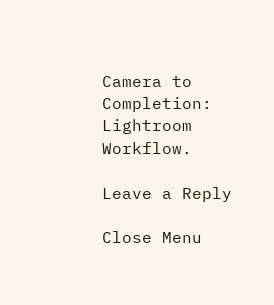Camera to Completion: Lightroom Workflow.

Leave a Reply

Close Menu